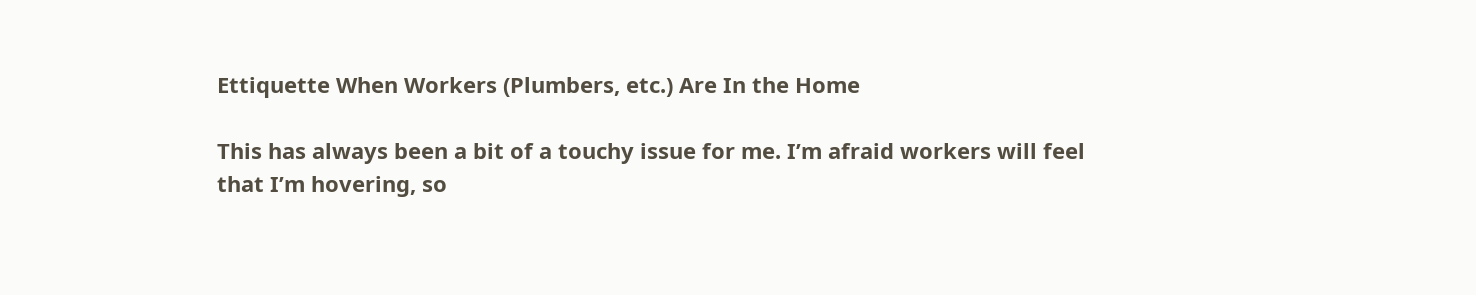Ettiquette When Workers (Plumbers, etc.) Are In the Home

This has always been a bit of a touchy issue for me. I’m afraid workers will feel that I’m hovering, so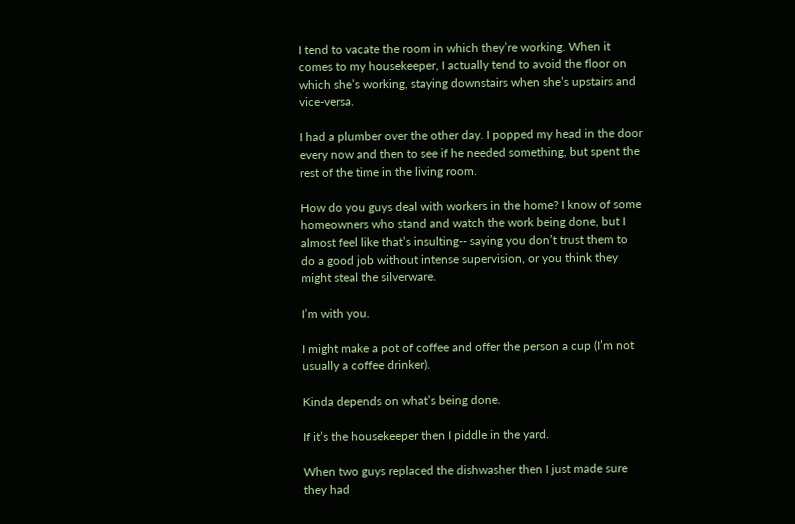I tend to vacate the room in which they’re working. When it comes to my housekeeper, I actually tend to avoid the floor on which she’s working, staying downstairs when she’s upstairs and vice-versa.

I had a plumber over the other day. I popped my head in the door every now and then to see if he needed something, but spent the rest of the time in the living room.

How do you guys deal with workers in the home? I know of some homeowners who stand and watch the work being done, but I almost feel like that’s insulting-- saying you don’t trust them to do a good job without intense supervision, or you think they might steal the silverware.

I’m with you.

I might make a pot of coffee and offer the person a cup (I’m not usually a coffee drinker).

Kinda depends on what’s being done.

If it’s the housekeeper then I piddle in the yard.

When two guys replaced the dishwasher then I just made sure they had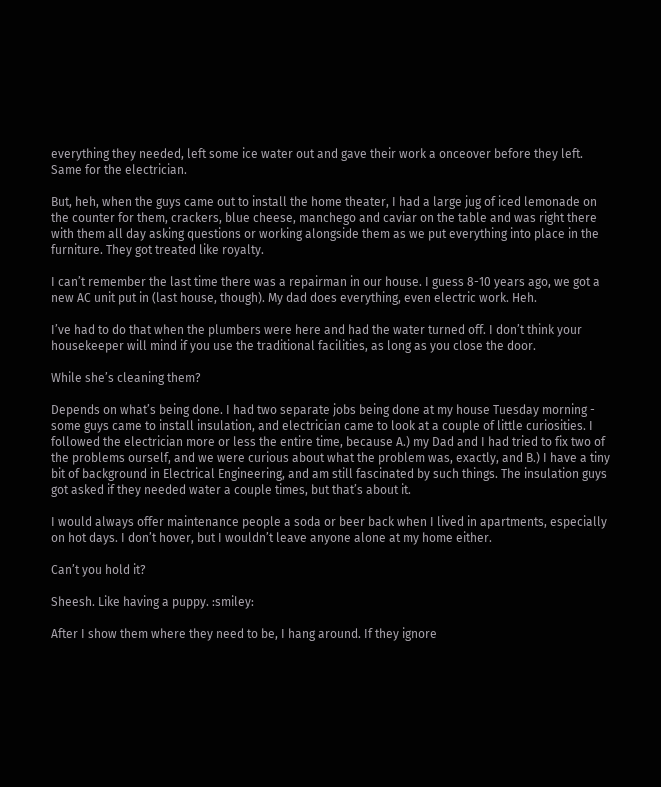everything they needed, left some ice water out and gave their work a onceover before they left. Same for the electrician.

But, heh, when the guys came out to install the home theater, I had a large jug of iced lemonade on the counter for them, crackers, blue cheese, manchego and caviar on the table and was right there with them all day asking questions or working alongside them as we put everything into place in the furniture. They got treated like royalty.

I can’t remember the last time there was a repairman in our house. I guess 8-10 years ago, we got a new AC unit put in (last house, though). My dad does everything, even electric work. Heh.

I’ve had to do that when the plumbers were here and had the water turned off. I don’t think your housekeeper will mind if you use the traditional facilities, as long as you close the door.

While she’s cleaning them?

Depends on what’s being done. I had two separate jobs being done at my house Tuesday morning - some guys came to install insulation, and electrician came to look at a couple of little curiosities. I followed the electrician more or less the entire time, because A.) my Dad and I had tried to fix two of the problems ourself, and we were curious about what the problem was, exactly, and B.) I have a tiny bit of background in Electrical Engineering, and am still fascinated by such things. The insulation guys got asked if they needed water a couple times, but that’s about it.

I would always offer maintenance people a soda or beer back when I lived in apartments, especially on hot days. I don’t hover, but I wouldn’t leave anyone alone at my home either.

Can’t you hold it?

Sheesh. Like having a puppy. :smiley:

After I show them where they need to be, I hang around. If they ignore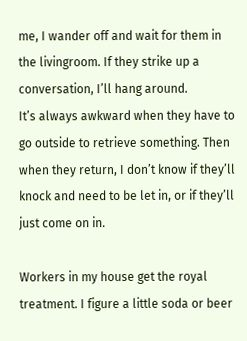me, I wander off and wait for them in the livingroom. If they strike up a conversation, I’ll hang around.
It’s always awkward when they have to go outside to retrieve something. Then when they return, I don’t know if they’ll knock and need to be let in, or if they’ll just come on in.

Workers in my house get the royal treatment. I figure a little soda or beer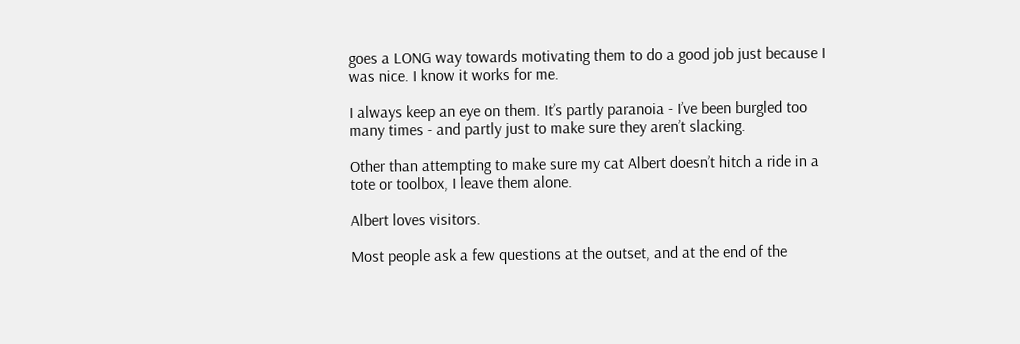goes a LONG way towards motivating them to do a good job just because I was nice. I know it works for me.

I always keep an eye on them. It’s partly paranoia - I’ve been burgled too many times - and partly just to make sure they aren’t slacking.

Other than attempting to make sure my cat Albert doesn’t hitch a ride in a tote or toolbox, I leave them alone.

Albert loves visitors.

Most people ask a few questions at the outset, and at the end of the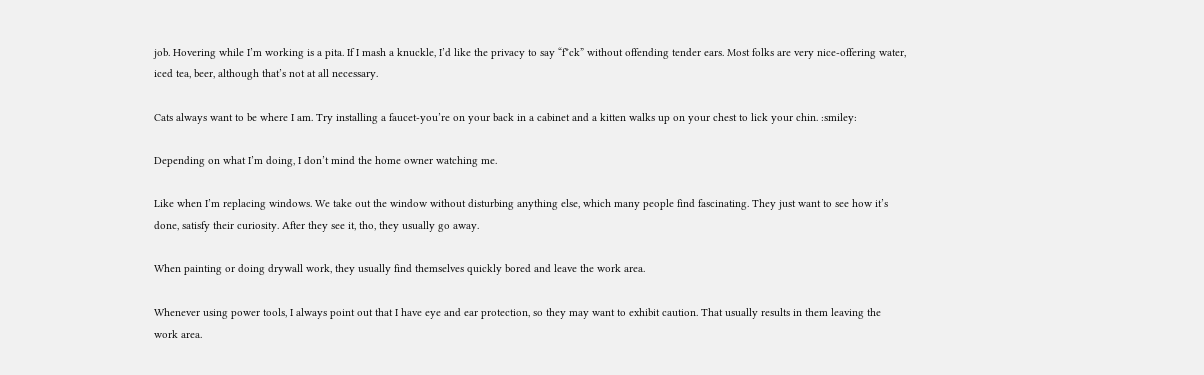job. Hovering while I’m working is a pita. If I mash a knuckle, I’d like the privacy to say “f*ck” without offending tender ears. Most folks are very nice-offering water, iced tea, beer, although that’s not at all necessary.

Cats always want to be where I am. Try installing a faucet-you’re on your back in a cabinet and a kitten walks up on your chest to lick your chin. :smiley:

Depending on what I’m doing, I don’t mind the home owner watching me.

Like when I’m replacing windows. We take out the window without disturbing anything else, which many people find fascinating. They just want to see how it’s done, satisfy their curiosity. After they see it, tho, they usually go away.

When painting or doing drywall work, they usually find themselves quickly bored and leave the work area.

Whenever using power tools, I always point out that I have eye and ear protection, so they may want to exhibit caution. That usually results in them leaving the work area.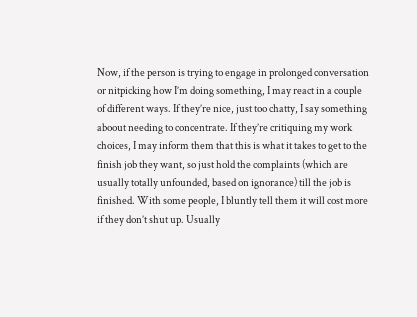Now, if the person is trying to engage in prolonged conversation or nitpicking how I’m doing something, I may react in a couple of different ways. If they’re nice, just too chatty, I say something aboout needing to concentrate. If they’re critiquing my work choices, I may inform them that this is what it takes to get to the finish job they want, so just hold the complaints (which are usually totally unfounded, based on ignorance) till the job is finished. With some people, I bluntly tell them it will cost more if they don’t shut up. Usually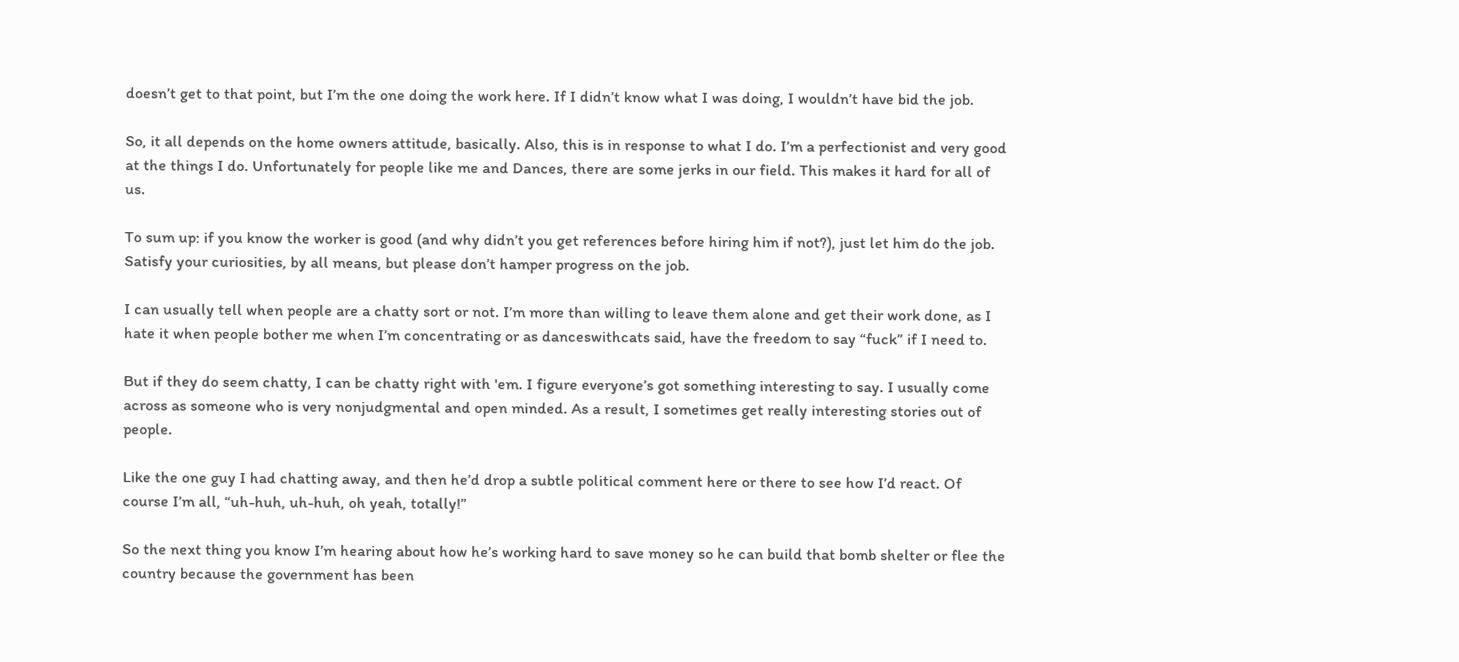doesn’t get to that point, but I’m the one doing the work here. If I didn’t know what I was doing, I wouldn’t have bid the job.

So, it all depends on the home owners attitude, basically. Also, this is in response to what I do. I’m a perfectionist and very good at the things I do. Unfortunately for people like me and Dances, there are some jerks in our field. This makes it hard for all of us.

To sum up: if you know the worker is good (and why didn’t you get references before hiring him if not?), just let him do the job. Satisfy your curiosities, by all means, but please don’t hamper progress on the job.

I can usually tell when people are a chatty sort or not. I’m more than willing to leave them alone and get their work done, as I hate it when people bother me when I’m concentrating or as danceswithcats said, have the freedom to say “fuck” if I need to.

But if they do seem chatty, I can be chatty right with 'em. I figure everyone’s got something interesting to say. I usually come across as someone who is very nonjudgmental and open minded. As a result, I sometimes get really interesting stories out of people.

Like the one guy I had chatting away, and then he’d drop a subtle political comment here or there to see how I’d react. Of course I’m all, “uh-huh, uh-huh, oh yeah, totally!”

So the next thing you know I’m hearing about how he’s working hard to save money so he can build that bomb shelter or flee the country because the government has been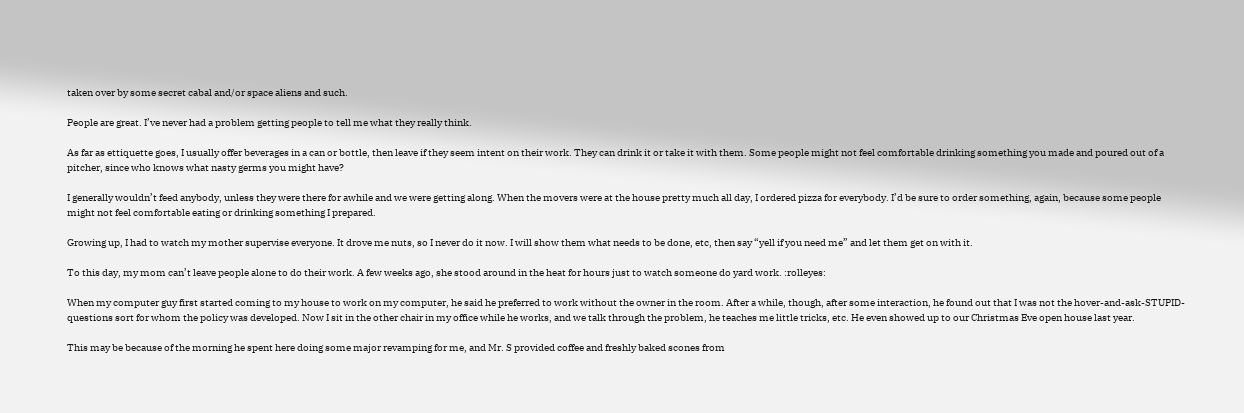taken over by some secret cabal and/or space aliens and such.

People are great. I’ve never had a problem getting people to tell me what they really think.

As far as ettiquette goes, I usually offer beverages in a can or bottle, then leave if they seem intent on their work. They can drink it or take it with them. Some people might not feel comfortable drinking something you made and poured out of a pitcher, since who knows what nasty germs you might have?

I generally wouldn’t feed anybody, unless they were there for awhile and we were getting along. When the movers were at the house pretty much all day, I ordered pizza for everybody. I’d be sure to order something, again, because some people might not feel comfortable eating or drinking something I prepared.

Growing up, I had to watch my mother supervise everyone. It drove me nuts, so I never do it now. I will show them what needs to be done, etc, then say “yell if you need me” and let them get on with it.

To this day, my mom can’t leave people alone to do their work. A few weeks ago, she stood around in the heat for hours just to watch someone do yard work. :rolleyes:

When my computer guy first started coming to my house to work on my computer, he said he preferred to work without the owner in the room. After a while, though, after some interaction, he found out that I was not the hover-and-ask-STUPID-questions sort for whom the policy was developed. Now I sit in the other chair in my office while he works, and we talk through the problem, he teaches me little tricks, etc. He even showed up to our Christmas Eve open house last year.

This may be because of the morning he spent here doing some major revamping for me, and Mr. S provided coffee and freshly baked scones from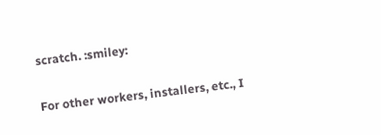scratch. :smiley:

For other workers, installers, etc., I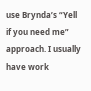use Brynda’s “Yell if you need me” approach. I usually have work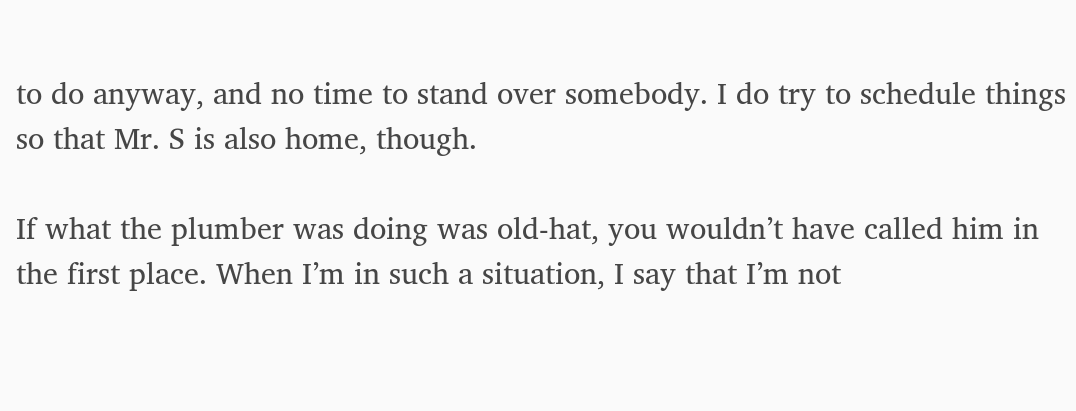to do anyway, and no time to stand over somebody. I do try to schedule things so that Mr. S is also home, though.

If what the plumber was doing was old-hat, you wouldn’t have called him in the first place. When I’m in such a situation, I say that I’m not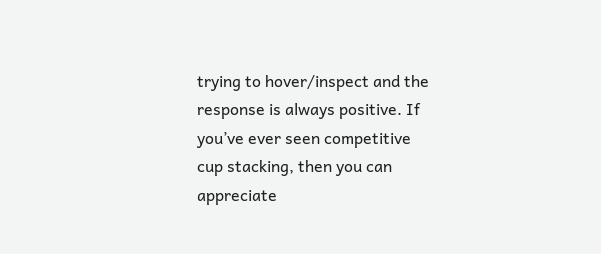trying to hover/inspect and the response is always positive. If you’ve ever seen competitive cup stacking, then you can appreciate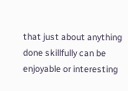that just about anything done skillfully can be enjoyable or interesting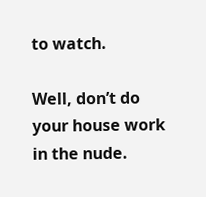to watch.

Well, don’t do your house work in the nude.